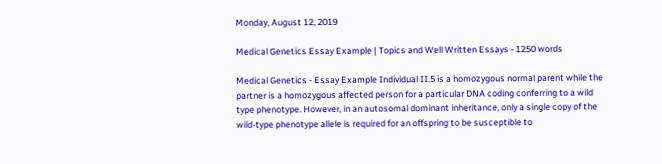Monday, August 12, 2019

Medical Genetics Essay Example | Topics and Well Written Essays - 1250 words

Medical Genetics - Essay Example Individual II.5 is a homozygous normal parent while the partner is a homozygous affected person for a particular DNA coding conferring to a wild type phenotype. However, in an autosomal dominant inheritance, only a single copy of the wild-type phenotype allele is required for an offspring to be susceptible to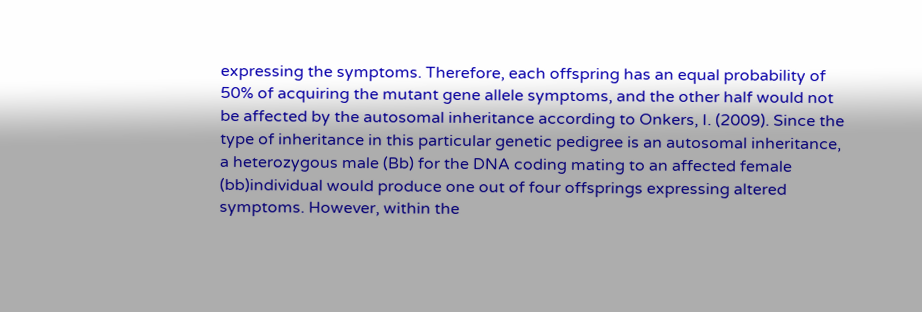expressing the symptoms. Therefore, each offspring has an equal probability of 50% of acquiring the mutant gene allele symptoms, and the other half would not be affected by the autosomal inheritance according to Onkers, I. (2009). Since the type of inheritance in this particular genetic pedigree is an autosomal inheritance, a heterozygous male (Bb) for the DNA coding mating to an affected female (bb)individual would produce one out of four offsprings expressing altered symptoms. However, within the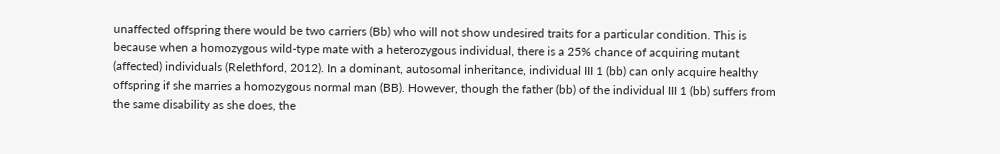unaffected offspring there would be two carriers (Bb) who will not show undesired traits for a particular condition. This is because when a homozygous wild-type mate with a heterozygous individual, there is a 25% chance of acquiring mutant (affected) individuals (Relethford, 2012). In a dominant, autosomal inheritance, individual III 1 (bb) can only acquire healthy offspring if she marries a homozygous normal man (BB). However, though the father (bb) of the individual III 1 (bb) suffers from the same disability as she does, the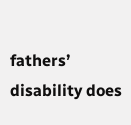fathers’ disability does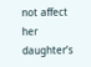not affect her daughter’s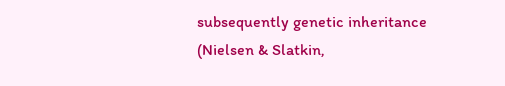subsequently genetic inheritance (Nielsen & Slatkin,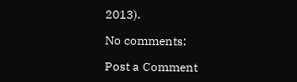2013).

No comments:

Post a Comment